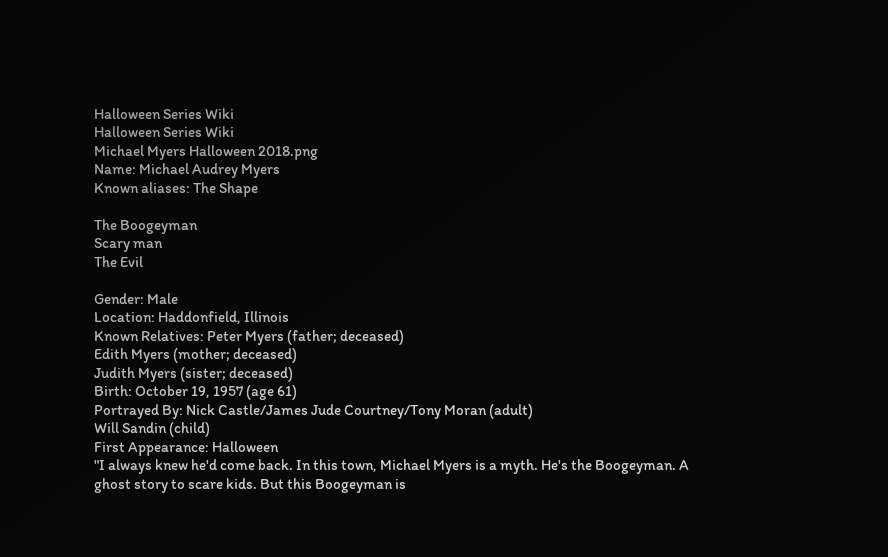Halloween Series Wiki
Halloween Series Wiki
Michael Myers Halloween 2018.png
Name: Michael Audrey Myers
Known aliases: The Shape

The Boogeyman
Scary man
The Evil

Gender: Male
Location: Haddonfield, Illinois
Known Relatives: Peter Myers (father; deceased)
Edith Myers (mother; deceased)
Judith Myers (sister; deceased)
Birth: October 19, 1957 (age 61)
Portrayed By: Nick Castle/James Jude Courtney/Tony Moran (adult)
Will Sandin (child)
First Appearance: Halloween
"I always knew he'd come back. In this town, Michael Myers is a myth. He's the Boogeyman. A ghost story to scare kids. But this Boogeyman is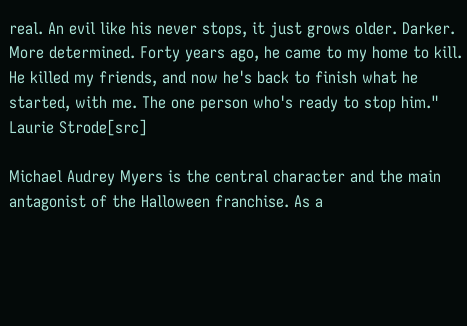real. An evil like his never stops, it just grows older. Darker. More determined. Forty years ago, he came to my home to kill. He killed my friends, and now he's back to finish what he started, with me. The one person who's ready to stop him."
Laurie Strode[src]

Michael Audrey Myers is the central character and the main antagonist of the Halloween franchise. As a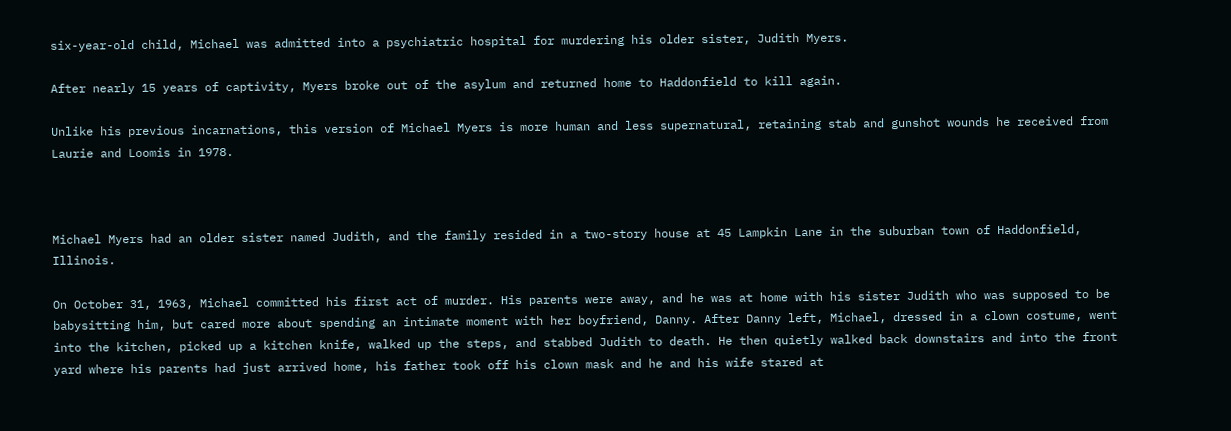six-year-old child, Michael was admitted into a psychiatric hospital for murdering his older sister, Judith Myers.

After nearly 15 years of captivity, Myers broke out of the asylum and returned home to Haddonfield to kill again.

Unlike his previous incarnations, this version of Michael Myers is more human and less supernatural, retaining stab and gunshot wounds he received from Laurie and Loomis in 1978.



Michael Myers had an older sister named Judith, and the family resided in a two-story house at 45 Lampkin Lane in the suburban town of Haddonfield, Illinois.

On October 31, 1963, Michael committed his first act of murder. His parents were away, and he was at home with his sister Judith who was supposed to be babysitting him, but cared more about spending an intimate moment with her boyfriend, Danny. After Danny left, Michael, dressed in a clown costume, went into the kitchen, picked up a kitchen knife, walked up the steps, and stabbed Judith to death. He then quietly walked back downstairs and into the front yard where his parents had just arrived home, his father took off his clown mask and he and his wife stared at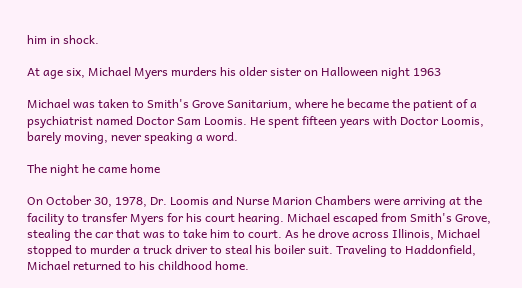him in shock.

At age six, Michael Myers murders his older sister on Halloween night 1963

Michael was taken to Smith's Grove Sanitarium, where he became the patient of a psychiatrist named Doctor Sam Loomis. He spent fifteen years with Doctor Loomis, barely moving, never speaking a word.

The night he came home

On October 30, 1978, Dr. Loomis and Nurse Marion Chambers were arriving at the facility to transfer Myers for his court hearing. Michael escaped from Smith's Grove, stealing the car that was to take him to court. As he drove across Illinois, Michael stopped to murder a truck driver to steal his boiler suit. Traveling to Haddonfield, Michael returned to his childhood home.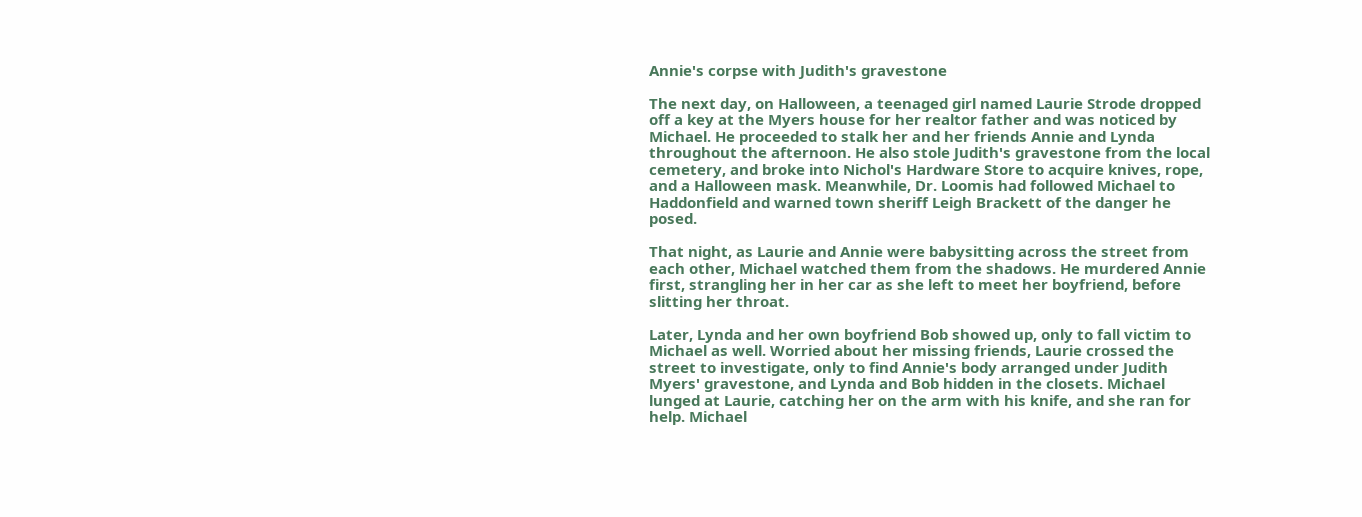Annie's corpse with Judith's gravestone

The next day, on Halloween, a teenaged girl named Laurie Strode dropped off a key at the Myers house for her realtor father and was noticed by Michael. He proceeded to stalk her and her friends Annie and Lynda throughout the afternoon. He also stole Judith's gravestone from the local cemetery, and broke into Nichol's Hardware Store to acquire knives, rope, and a Halloween mask. Meanwhile, Dr. Loomis had followed Michael to Haddonfield and warned town sheriff Leigh Brackett of the danger he posed.

That night, as Laurie and Annie were babysitting across the street from each other, Michael watched them from the shadows. He murdered Annie first, strangling her in her car as she left to meet her boyfriend, before slitting her throat.

Later, Lynda and her own boyfriend Bob showed up, only to fall victim to Michael as well. Worried about her missing friends, Laurie crossed the street to investigate, only to find Annie's body arranged under Judith Myers' gravestone, and Lynda and Bob hidden in the closets. Michael lunged at Laurie, catching her on the arm with his knife, and she ran for help. Michael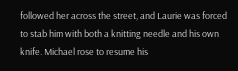followed her across the street, and Laurie was forced to stab him with both a knitting needle and his own knife. Michael rose to resume his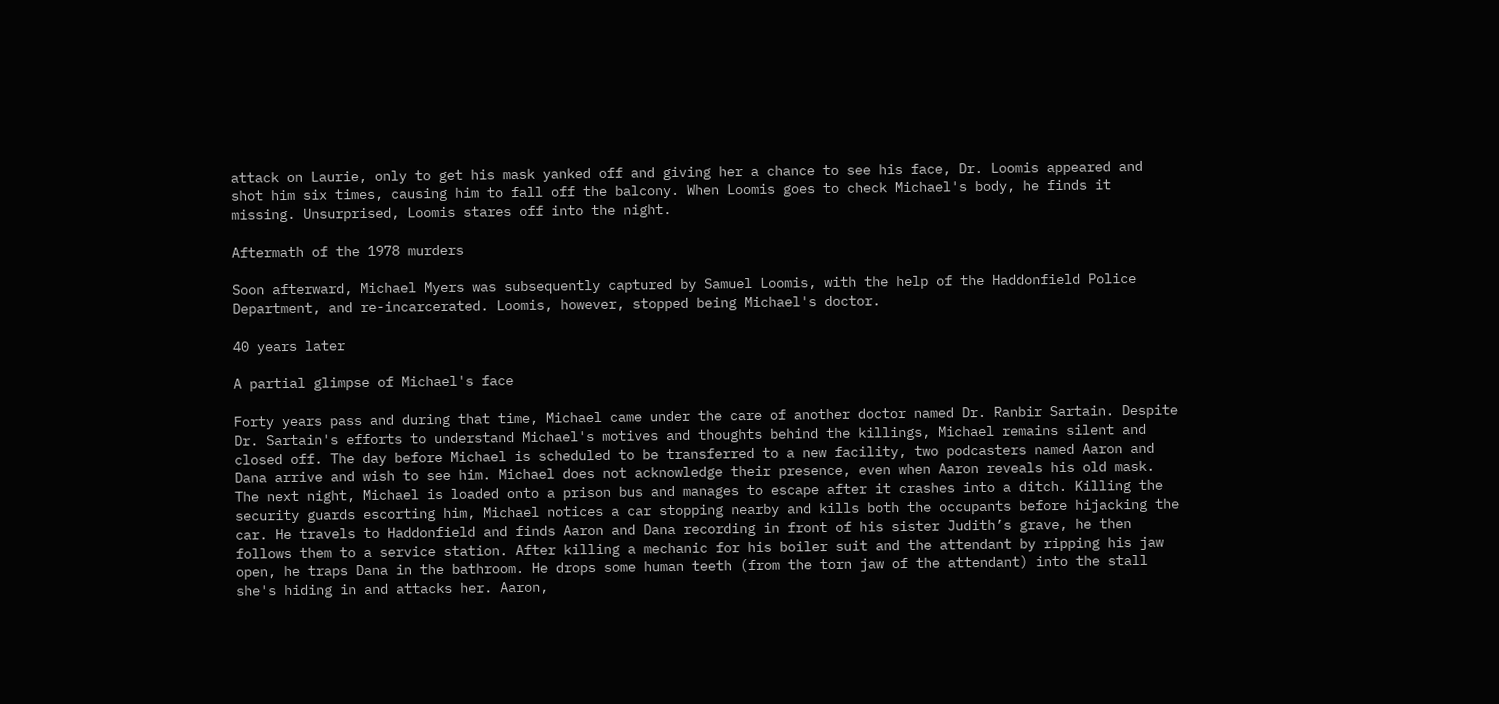attack on Laurie, only to get his mask yanked off and giving her a chance to see his face, Dr. Loomis appeared and shot him six times, causing him to fall off the balcony. When Loomis goes to check Michael's body, he finds it missing. Unsurprised, Loomis stares off into the night.

Aftermath of the 1978 murders

Soon afterward, Michael Myers was subsequently captured by Samuel Loomis, with the help of the Haddonfield Police Department, and re-incarcerated. Loomis, however, stopped being Michael's doctor.

40 years later

A partial glimpse of Michael's face

Forty years pass and during that time, Michael came under the care of another doctor named Dr. Ranbir Sartain. Despite Dr. Sartain's efforts to understand Michael's motives and thoughts behind the killings, Michael remains silent and closed off. The day before Michael is scheduled to be transferred to a new facility, two podcasters named Aaron and Dana arrive and wish to see him. Michael does not acknowledge their presence, even when Aaron reveals his old mask. The next night, Michael is loaded onto a prison bus and manages to escape after it crashes into a ditch. Killing the security guards escorting him, Michael notices a car stopping nearby and kills both the occupants before hijacking the car. He travels to Haddonfield and finds Aaron and Dana recording in front of his sister Judith’s grave, he then follows them to a service station. After killing a mechanic for his boiler suit and the attendant by ripping his jaw open, he traps Dana in the bathroom. He drops some human teeth (from the torn jaw of the attendant) into the stall she's hiding in and attacks her. Aaron,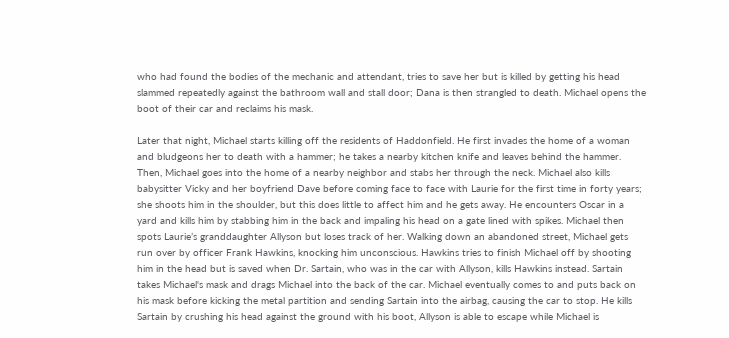who had found the bodies of the mechanic and attendant, tries to save her but is killed by getting his head slammed repeatedly against the bathroom wall and stall door; Dana is then strangled to death. Michael opens the boot of their car and reclaims his mask.

Later that night, Michael starts killing off the residents of Haddonfield. He first invades the home of a woman and bludgeons her to death with a hammer; he takes a nearby kitchen knife and leaves behind the hammer. Then, Michael goes into the home of a nearby neighbor and stabs her through the neck. Michael also kills babysitter Vicky and her boyfriend Dave before coming face to face with Laurie for the first time in forty years; she shoots him in the shoulder, but this does little to affect him and he gets away. He encounters Oscar in a yard and kills him by stabbing him in the back and impaling his head on a gate lined with spikes. Michael then spots Laurie’s granddaughter Allyson but loses track of her. Walking down an abandoned street, Michael gets run over by officer Frank Hawkins, knocking him unconscious. Hawkins tries to finish Michael off by shooting him in the head but is saved when Dr. Sartain, who was in the car with Allyson, kills Hawkins instead. Sartain takes Michael's mask and drags Michael into the back of the car. Michael eventually comes to and puts back on his mask before kicking the metal partition and sending Sartain into the airbag, causing the car to stop. He kills Sartain by crushing his head against the ground with his boot, Allyson is able to escape while Michael is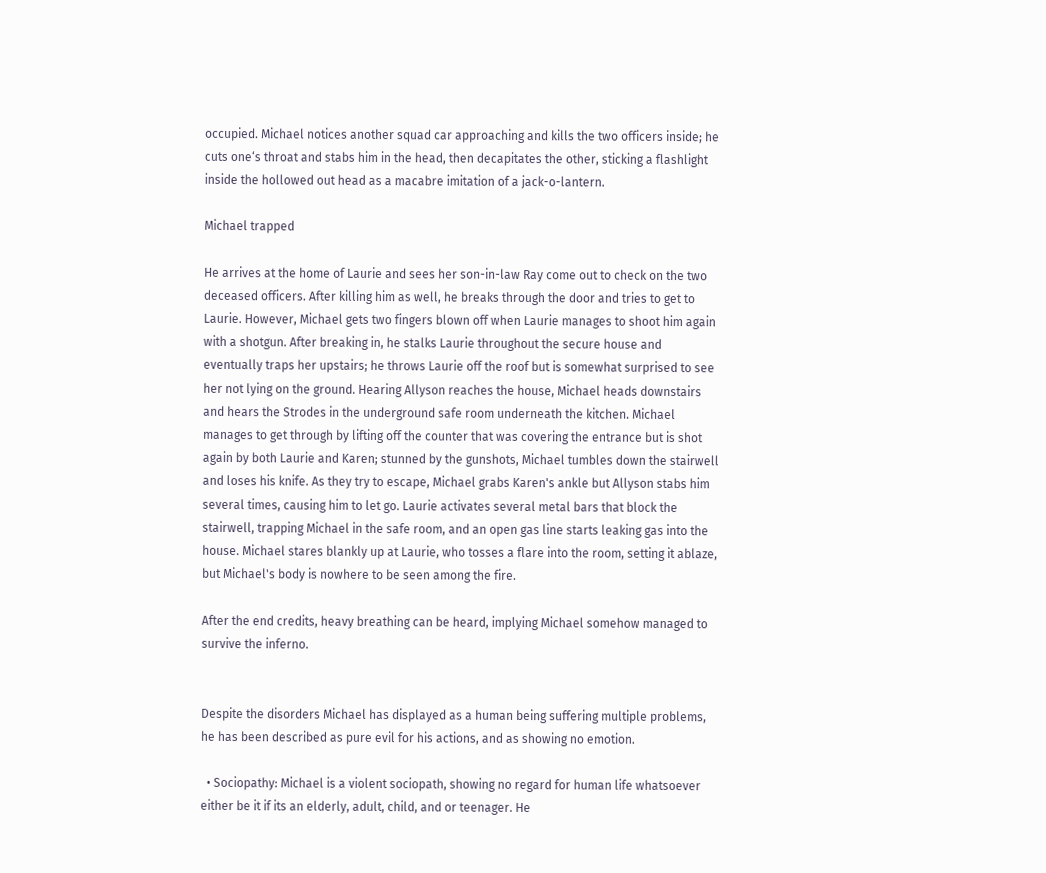occupied. Michael notices another squad car approaching and kills the two officers inside; he cuts one‘s throat and stabs him in the head, then decapitates the other, sticking a flashlight inside the hollowed out head as a macabre imitation of a jack-o-lantern.

Michael trapped

He arrives at the home of Laurie and sees her son-in-law Ray come out to check on the two deceased officers. After killing him as well, he breaks through the door and tries to get to Laurie. However, Michael gets two fingers blown off when Laurie manages to shoot him again with a shotgun. After breaking in, he stalks Laurie throughout the secure house and eventually traps her upstairs; he throws Laurie off the roof but is somewhat surprised to see her not lying on the ground. Hearing Allyson reaches the house, Michael heads downstairs and hears the Strodes in the underground safe room underneath the kitchen. Michael manages to get through by lifting off the counter that was covering the entrance but is shot again by both Laurie and Karen; stunned by the gunshots, Michael tumbles down the stairwell and loses his knife. As they try to escape, Michael grabs Karen's ankle but Allyson stabs him several times, causing him to let go. Laurie activates several metal bars that block the stairwell, trapping Michael in the safe room, and an open gas line starts leaking gas into the house. Michael stares blankly up at Laurie, who tosses a flare into the room, setting it ablaze, but Michael's body is nowhere to be seen among the fire.

After the end credits, heavy breathing can be heard, implying Michael somehow managed to survive the inferno.


Despite the disorders Michael has displayed as a human being suffering multiple problems, he has been described as pure evil for his actions, and as showing no emotion.

  • Sociopathy: Michael is a violent sociopath, showing no regard for human life whatsoever either be it if its an elderly, adult, child, and or teenager. He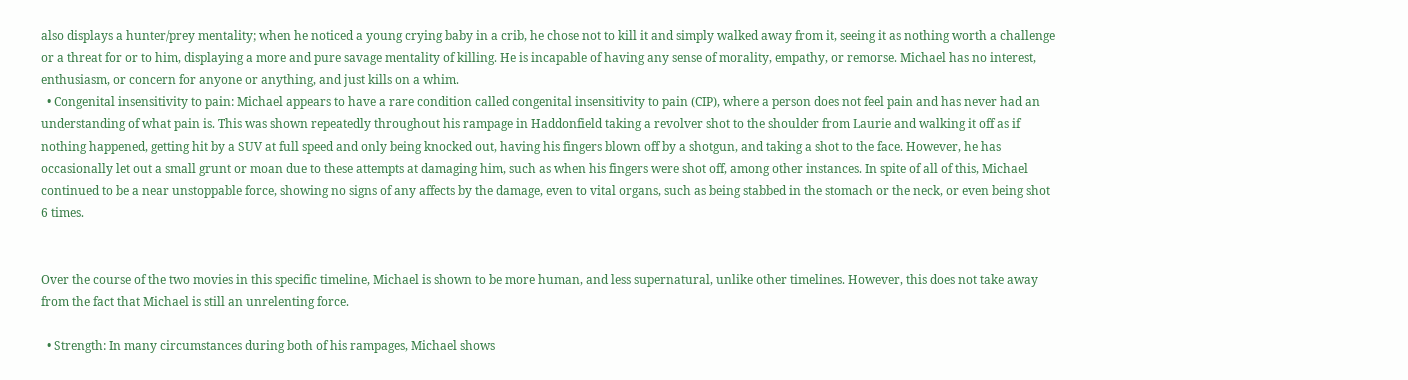also displays a hunter/prey mentality; when he noticed a young crying baby in a crib, he chose not to kill it and simply walked away from it, seeing it as nothing worth a challenge or a threat for or to him, displaying a more and pure savage mentality of killing. He is incapable of having any sense of morality, empathy, or remorse. Michael has no interest, enthusiasm, or concern for anyone or anything, and just kills on a whim.
  • Congenital insensitivity to pain: Michael appears to have a rare condition called congenital insensitivity to pain (CIP), where a person does not feel pain and has never had an understanding of what pain is. This was shown repeatedly throughout his rampage in Haddonfield taking a revolver shot to the shoulder from Laurie and walking it off as if nothing happened, getting hit by a SUV at full speed and only being knocked out, having his fingers blown off by a shotgun, and taking a shot to the face. However, he has occasionally let out a small grunt or moan due to these attempts at damaging him, such as when his fingers were shot off, among other instances. In spite of all of this, Michael continued to be a near unstoppable force, showing no signs of any affects by the damage, even to vital organs, such as being stabbed in the stomach or the neck, or even being shot 6 times.


Over the course of the two movies in this specific timeline, Michael is shown to be more human, and less supernatural, unlike other timelines. However, this does not take away from the fact that Michael is still an unrelenting force.

  • Strength: In many circumstances during both of his rampages, Michael shows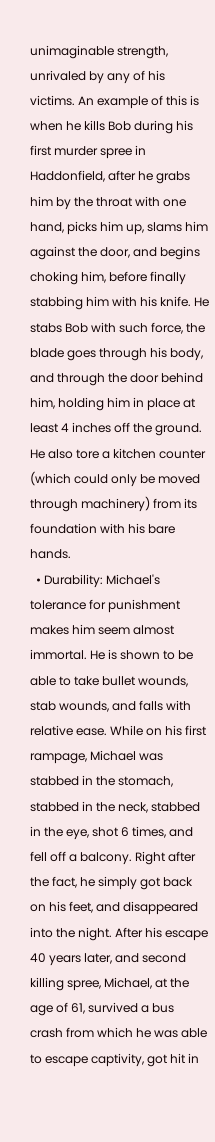unimaginable strength, unrivaled by any of his victims. An example of this is when he kills Bob during his first murder spree in Haddonfield, after he grabs him by the throat with one hand, picks him up, slams him against the door, and begins choking him, before finally stabbing him with his knife. He stabs Bob with such force, the blade goes through his body, and through the door behind him, holding him in place at least 4 inches off the ground. He also tore a kitchen counter (which could only be moved through machinery) from its foundation with his bare hands.
  • Durability: Michael's tolerance for punishment makes him seem almost immortal. He is shown to be able to take bullet wounds, stab wounds, and falls with relative ease. While on his first rampage, Michael was stabbed in the stomach, stabbed in the neck, stabbed in the eye, shot 6 times, and fell off a balcony. Right after the fact, he simply got back on his feet, and disappeared into the night. After his escape 40 years later, and second killing spree, Michael, at the age of 61, survived a bus crash from which he was able to escape captivity, got hit in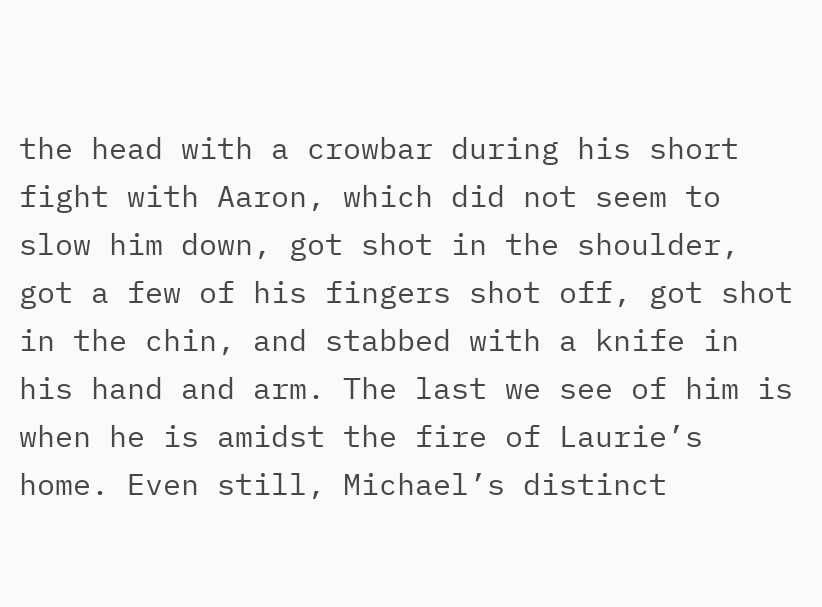the head with a crowbar during his short fight with Aaron, which did not seem to slow him down, got shot in the shoulder, got a few of his fingers shot off, got shot in the chin, and stabbed with a knife in his hand and arm. The last we see of him is when he is amidst the fire of Laurie’s home. Even still, Michael’s distinct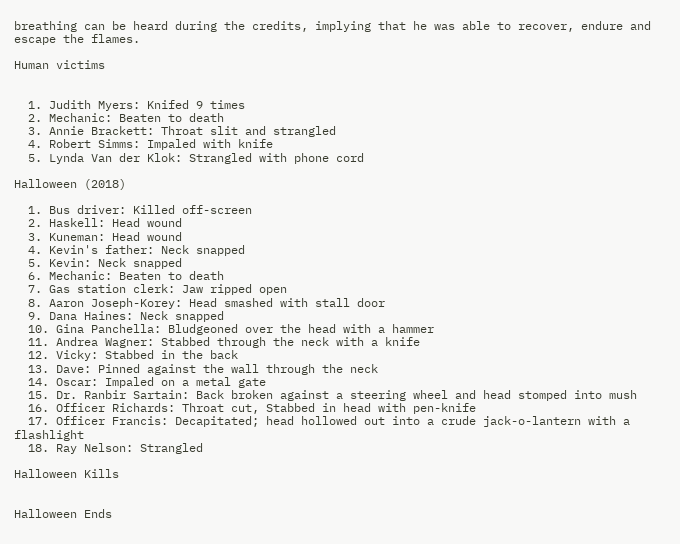breathing can be heard during the credits, implying that he was able to recover, endure and escape the flames.

Human victims


  1. Judith Myers: Knifed 9 times
  2. Mechanic: Beaten to death
  3. Annie Brackett: Throat slit and strangled
  4. Robert Simms: Impaled with knife
  5. Lynda Van der Klok: Strangled with phone cord

Halloween (2018)

  1. Bus driver: Killed off-screen
  2. Haskell: Head wound
  3. Kuneman: Head wound
  4. Kevin's father: Neck snapped
  5. Kevin: Neck snapped
  6. Mechanic: Beaten to death
  7. Gas station clerk: Jaw ripped open
  8. Aaron Joseph-Korey: Head smashed with stall door
  9. Dana Haines: Neck snapped
  10. Gina Panchella: Bludgeoned over the head with a hammer
  11. Andrea Wagner: Stabbed through the neck with a knife
  12. Vicky: Stabbed in the back
  13. Dave: Pinned against the wall through the neck
  14. Oscar: Impaled on a metal gate
  15. Dr. Ranbir Sartain: Back broken against a steering wheel and head stomped into mush
  16. Officer Richards: Throat cut, Stabbed in head with pen-knife
  17. Officer Francis: Decapitated; head hollowed out into a crude jack-o-lantern with a flashlight
  18. Ray Nelson: Strangled

Halloween Kills


Halloween Ends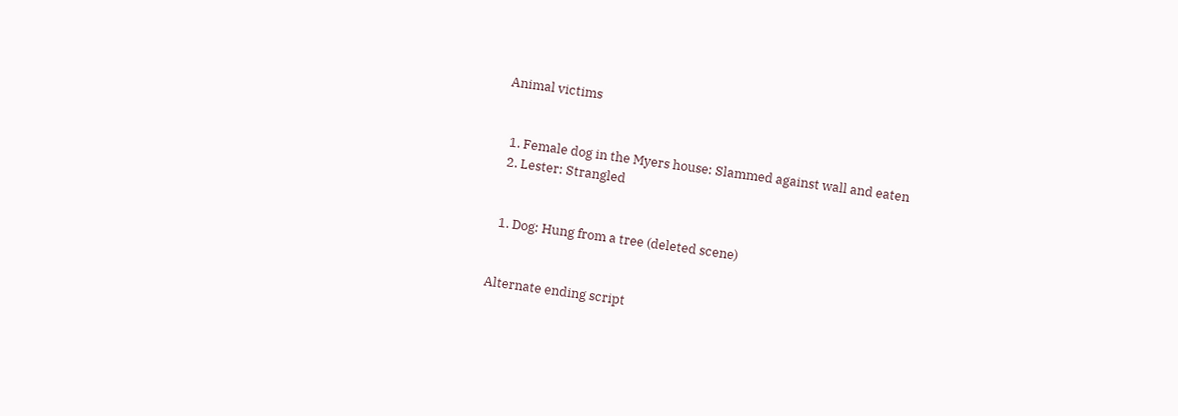Animal victims


  1. Female dog in the Myers house: Slammed against wall and eaten
  2. Lester: Strangled


  1. Dog: Hung from a tree (deleted scene)


Alternate ending script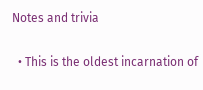Notes and trivia

  • This is the oldest incarnation of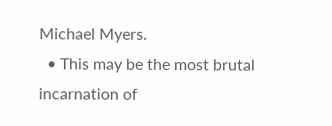Michael Myers.
  • This may be the most brutal incarnation of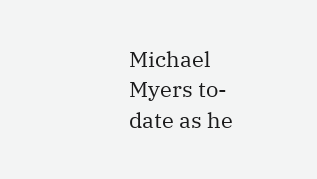Michael Myers to-date as he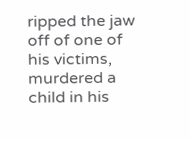ripped the jaw off of one of his victims, murdered a child in his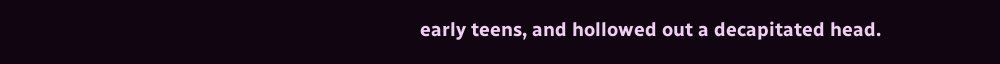early teens, and hollowed out a decapitated head.